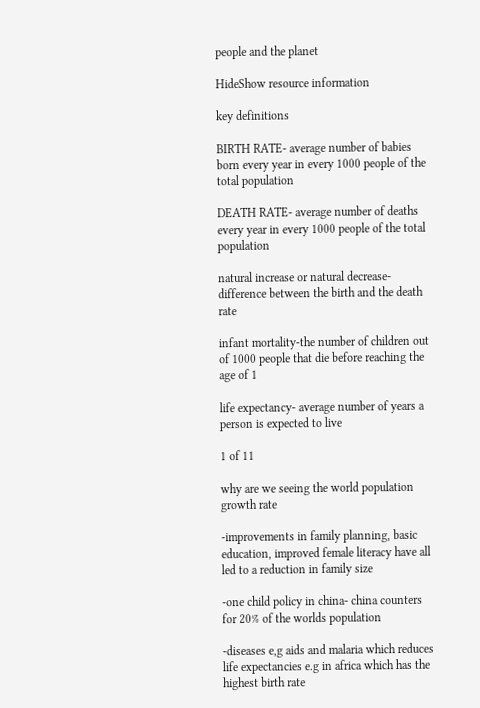people and the planet

HideShow resource information

key definitions

BIRTH RATE- average number of babies born every year in every 1000 people of the total population

DEATH RATE- average number of deaths every year in every 1000 people of the total population

natural increase or natural decrease- difference between the birth and the death rate

infant mortality-the number of children out of 1000 people that die before reaching the age of 1

life expectancy- average number of years a person is expected to live

1 of 11

why are we seeing the world population growth rate

-improvements in family planning, basic education, improved female literacy have all led to a reduction in family size

-one child policy in china- china counters for 20% of the worlds population

-diseases e,g aids and malaria which reduces life expectancies e.g in africa which has the highest birth rate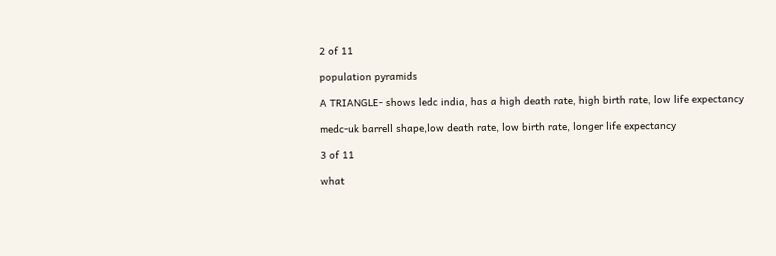2 of 11

population pyramids

A TRIANGLE- shows ledc india, has a high death rate, high birth rate, low life expectancy

medc-uk barrell shape,low death rate, low birth rate, longer life expectancy

3 of 11

what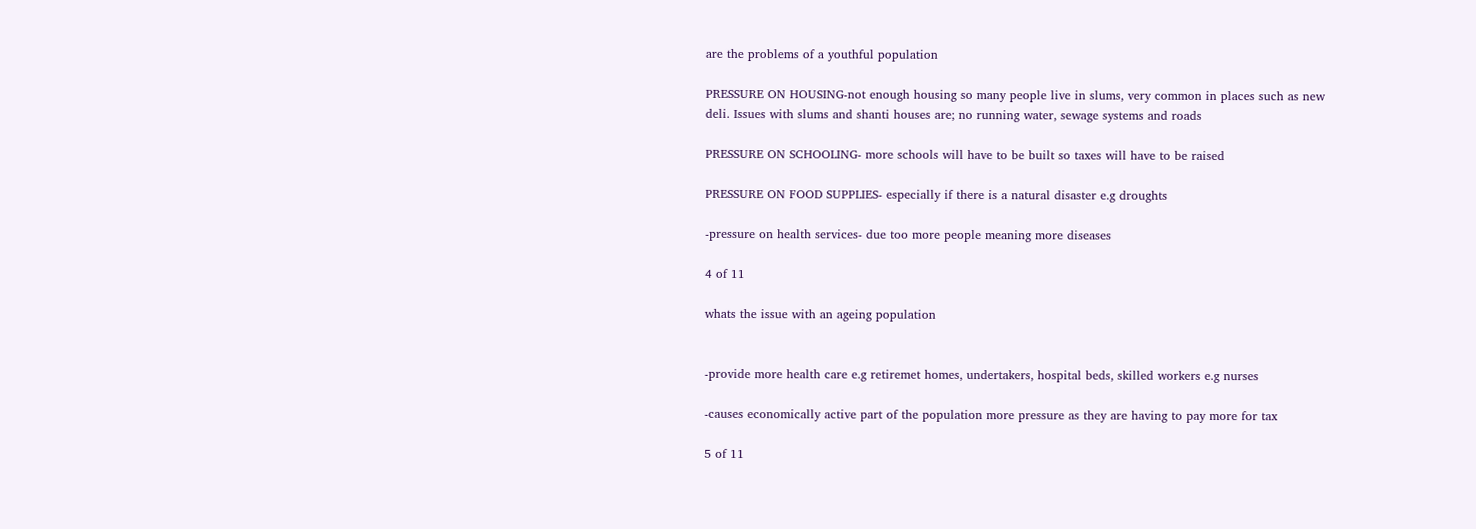are the problems of a youthful population

PRESSURE ON HOUSING-not enough housing so many people live in slums, very common in places such as new deli. Issues with slums and shanti houses are; no running water, sewage systems and roads

PRESSURE ON SCHOOLING- more schools will have to be built so taxes will have to be raised

PRESSURE ON FOOD SUPPLIES- especially if there is a natural disaster e.g droughts

-pressure on health services- due too more people meaning more diseases

4 of 11

whats the issue with an ageing population


-provide more health care e.g retiremet homes, undertakers, hospital beds, skilled workers e.g nurses

-causes economically active part of the population more pressure as they are having to pay more for tax

5 of 11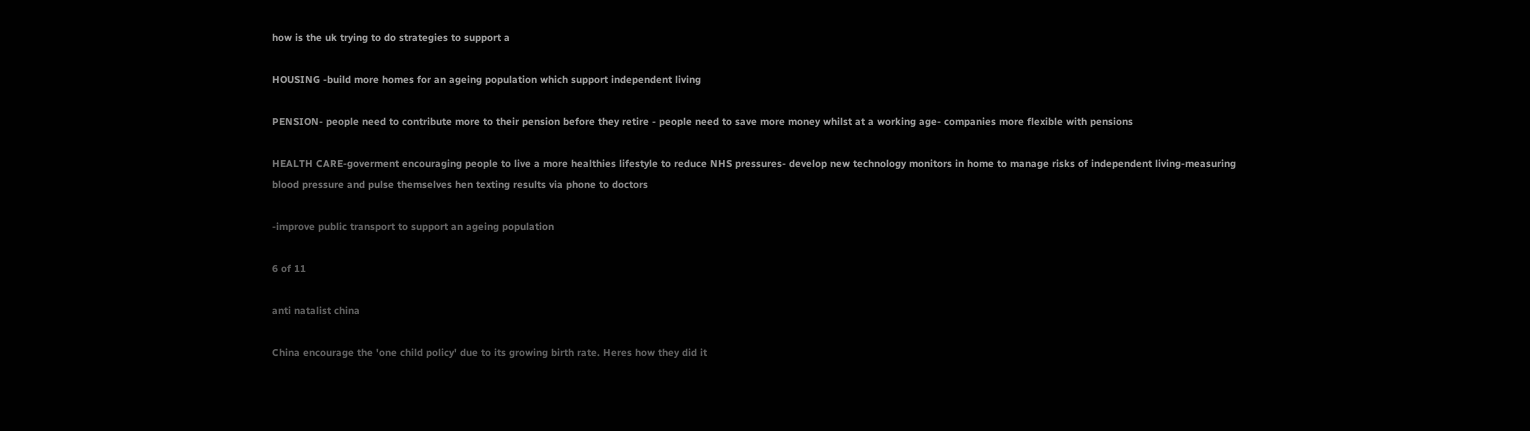how is the uk trying to do strategies to support a

HOUSING -build more homes for an ageing population which support independent living

PENSION- people need to contribute more to their pension before they retire - people need to save more money whilst at a working age- companies more flexible with pensions

HEALTH CARE-goverment encouraging people to live a more healthies lifestyle to reduce NHS pressures- develop new technology monitors in home to manage risks of independent living-measuring blood pressure and pulse themselves hen texting results via phone to doctors

-improve public transport to support an ageing population

6 of 11

anti natalist china

China encourage the 'one child policy' due to its growing birth rate. Heres how they did it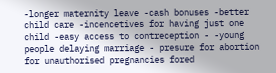-longer maternity leave -cash bonuses -better child care -incencetives for having just one child -easy access to contreception - -young people delaying marriage - presure for abortion for unauthorised pregnancies fored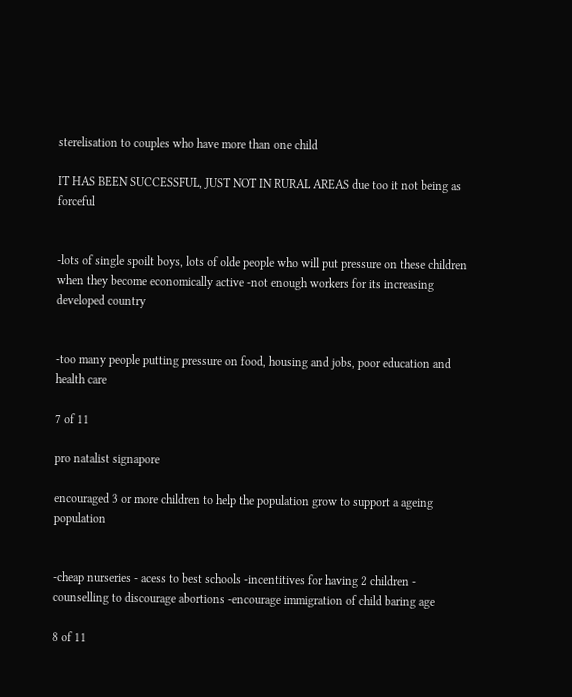sterelisation to couples who have more than one child

IT HAS BEEN SUCCESSFUL, JUST NOT IN RURAL AREAS due too it not being as forceful


-lots of single spoilt boys, lots of olde people who will put pressure on these children when they become economically active -not enough workers for its increasing developed country


-too many people putting pressure on food, housing and jobs, poor education and health care

7 of 11

pro natalist signapore

encouraged 3 or more children to help the population grow to support a ageing population


-cheap nurseries - acess to best schools -incentitives for having 2 children - counselling to discourage abortions -encourage immigration of child baring age

8 of 11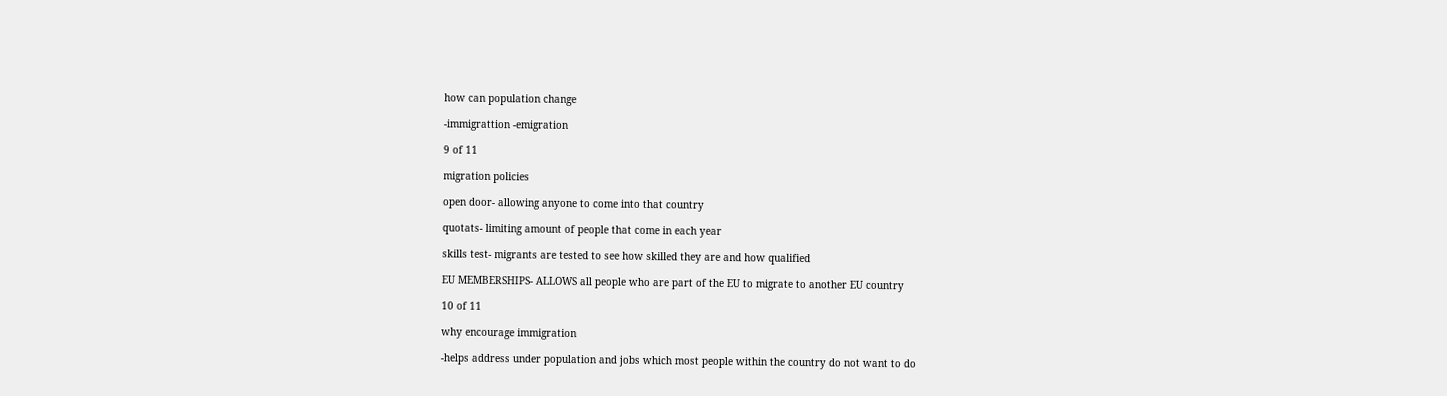how can population change

-immigrattion -emigration

9 of 11

migration policies

open door- allowing anyone to come into that country

quotats- limiting amount of people that come in each year

skills test- migrants are tested to see how skilled they are and how qualified

EU MEMBERSHIPS- ALLOWS all people who are part of the EU to migrate to another EU country

10 of 11

why encourage immigration

-helps address under population and jobs which most people within the country do not want to do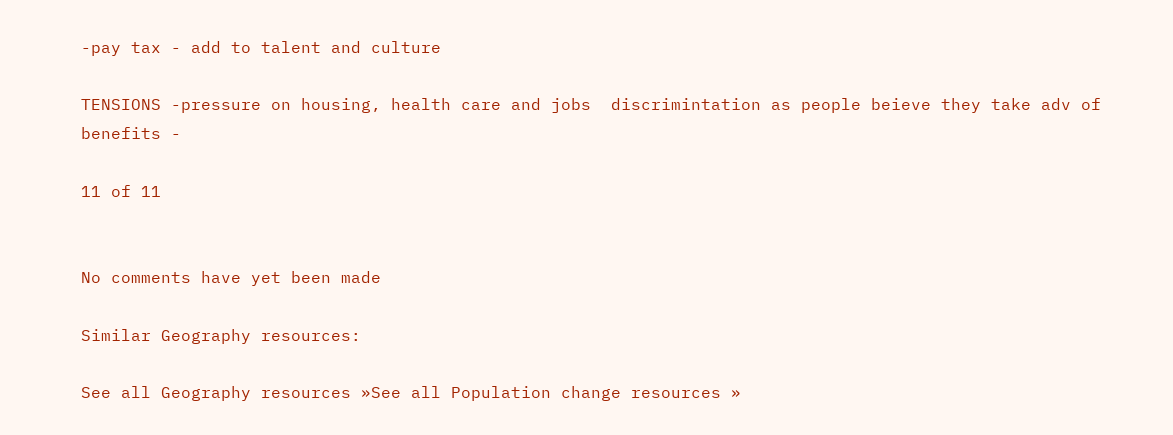-pay tax - add to talent and culture

TENSIONS -pressure on housing, health care and jobs  discrimintation as people beieve they take adv of benefits -

11 of 11


No comments have yet been made

Similar Geography resources:

See all Geography resources »See all Population change resources »